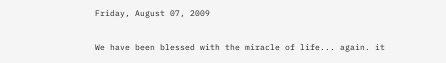Friday, August 07, 2009


We have been blessed with the miracle of life... again. it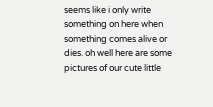seems like i only write something on here when something comes alive or dies. oh well here are some pictures of our cute little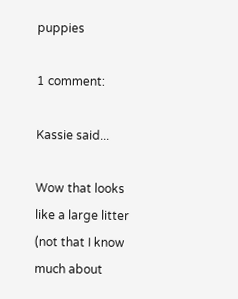puppies

1 comment:

Kassie said...

Wow that looks like a large litter (not that I know much about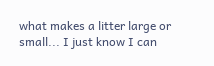what makes a litter large or small... I just know I can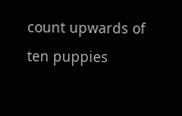count upwards of ten puppies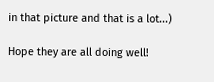in that picture and that is a lot...)

Hope they are all doing well!